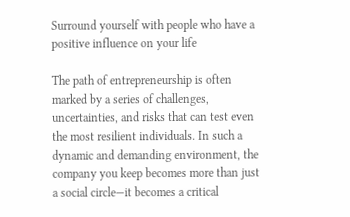Surround yourself with people who have a positive influence on your life

The path of entrepreneurship is often marked by a series of challenges, uncertainties, and risks that can test even the most resilient individuals. In such a dynamic and demanding environment, the company you keep becomes more than just a social circle—it becomes a critical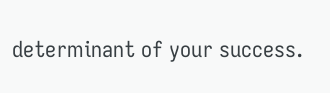determinant of your success.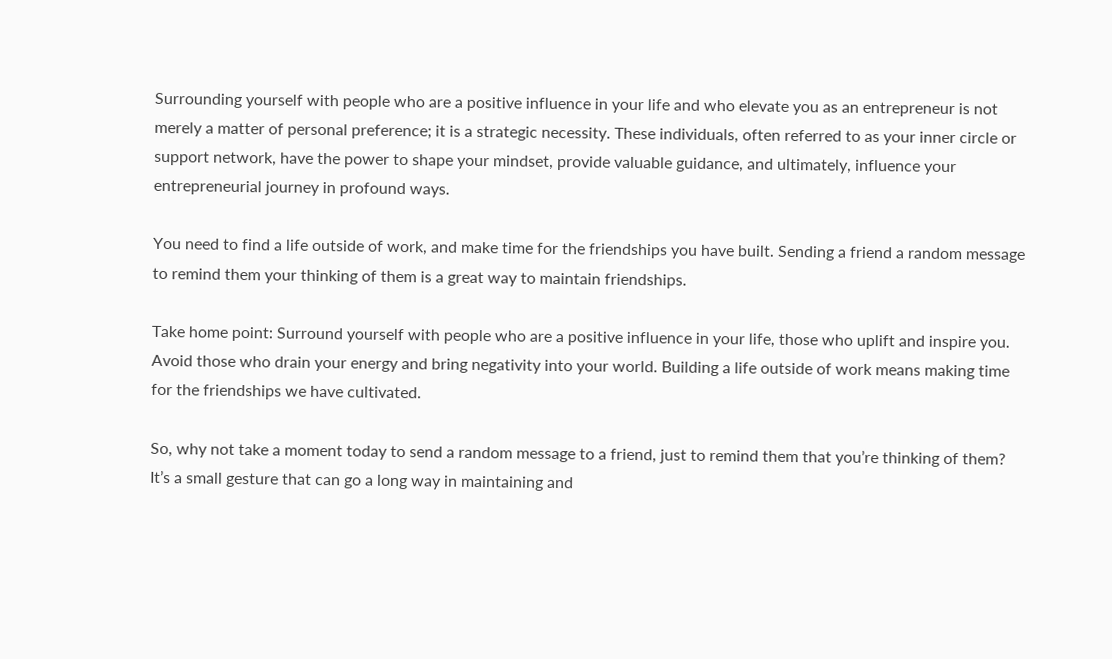Surrounding yourself with people who are a positive influence in your life and who elevate you as an entrepreneur is not merely a matter of personal preference; it is a strategic necessity. These individuals, often referred to as your inner circle or support network, have the power to shape your mindset, provide valuable guidance, and ultimately, influence your entrepreneurial journey in profound ways.

You need to find a life outside of work, and make time for the friendships you have built. Sending a friend a random message to remind them your thinking of them is a great way to maintain friendships.

Take home point: Surround yourself with people who are a positive influence in your life, those who uplift and inspire you. Avoid those who drain your energy and bring negativity into your world. Building a life outside of work means making time for the friendships we have cultivated.

So, why not take a moment today to send a random message to a friend, just to remind them that you’re thinking of them? It’s a small gesture that can go a long way in maintaining and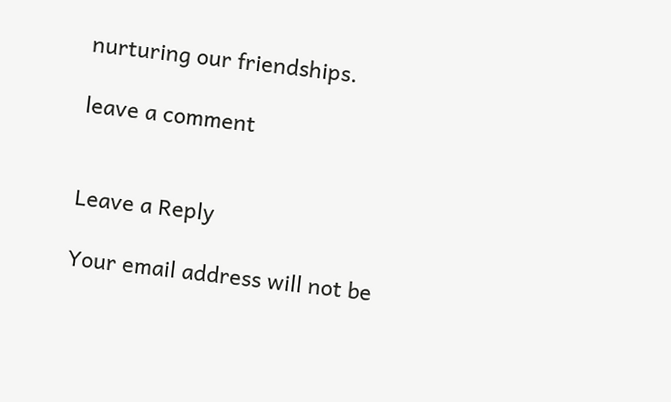nurturing our friendships.

leave a comment


Leave a Reply

Your email address will not be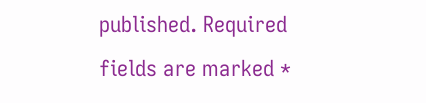published. Required fields are marked *